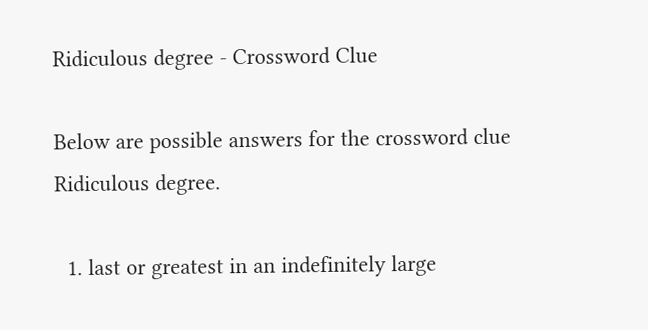Ridiculous degree - Crossword Clue

Below are possible answers for the crossword clue Ridiculous degree.

  1. last or greatest in an indefinitely large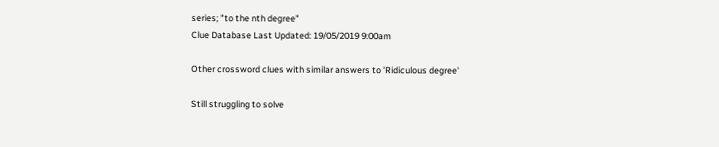series; "to the nth degree"
Clue Database Last Updated: 19/05/2019 9:00am

Other crossword clues with similar answers to 'Ridiculous degree'

Still struggling to solve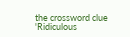the crossword clue 'Ridiculous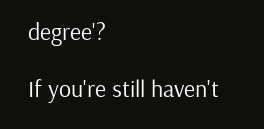degree'?

If you're still haven't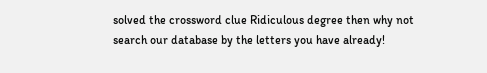solved the crossword clue Ridiculous degree then why not search our database by the letters you have already!